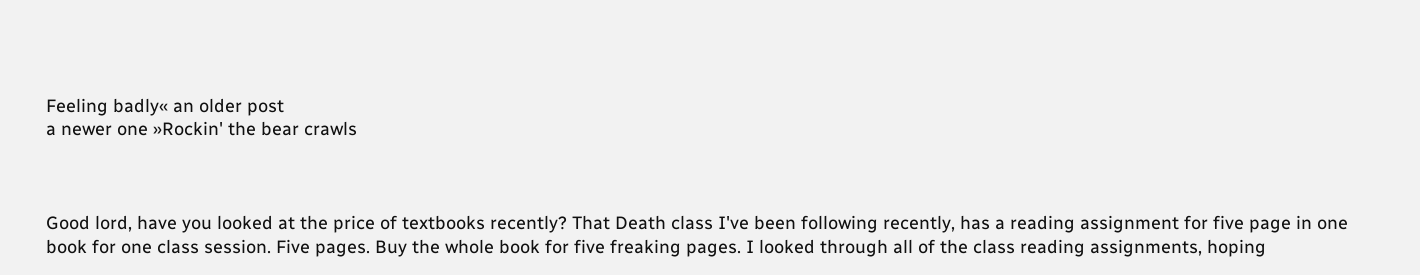Feeling badly« an older post
a newer one »Rockin' the bear crawls



Good lord, have you looked at the price of textbooks recently? That Death class I've been following recently, has a reading assignment for five page in one book for one class session. Five pages. Buy the whole book for five freaking pages. I looked through all of the class reading assignments, hoping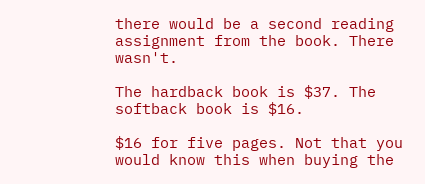there would be a second reading assignment from the book. There wasn't.

The hardback book is $37. The softback book is $16.

$16 for five pages. Not that you would know this when buying the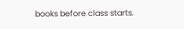books before class starts.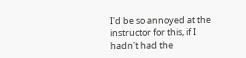I'd be so annoyed at the instructor for this, if I hadn't had the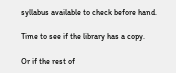syllabus available to check before hand.

Time to see if the library has a copy.

Or if the rest of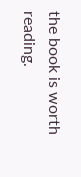the book is worth reading.